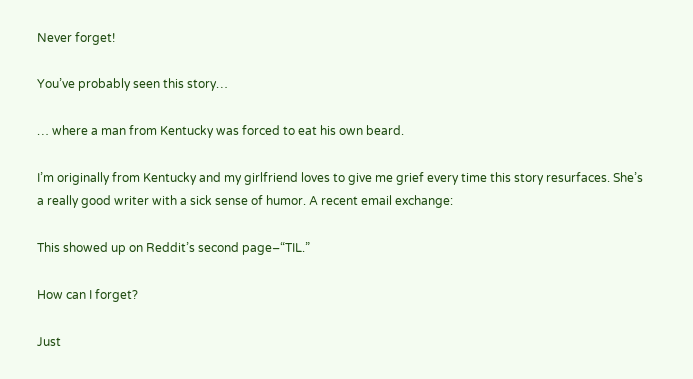Never forget!

You’ve probably seen this story…

… where a man from Kentucky was forced to eat his own beard.

I’m originally from Kentucky and my girlfriend loves to give me grief every time this story resurfaces. She’s a really good writer with a sick sense of humor. A recent email exchange:

This showed up on Reddit’s second page–“TIL.”

How can I forget?

Just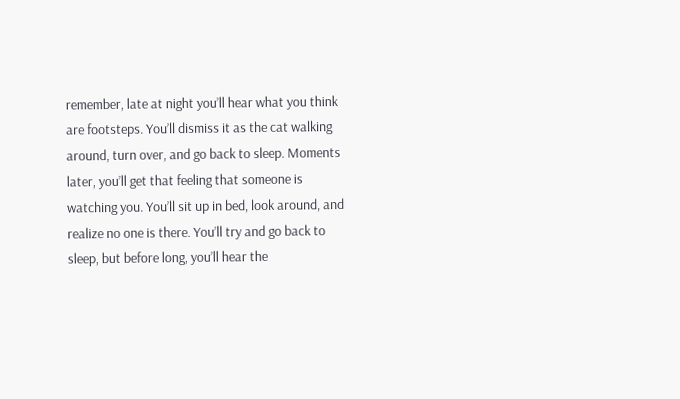remember, late at night you’ll hear what you think are footsteps. You’ll dismiss it as the cat walking around, turn over, and go back to sleep. Moments later, you’ll get that feeling that someone is watching you. You’ll sit up in bed, look around, and realize no one is there. You’ll try and go back to sleep, but before long, you’ll hear the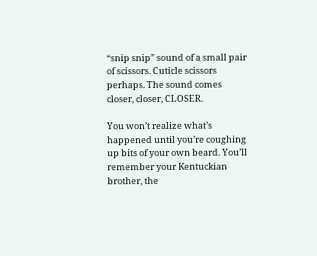“snip snip” sound of a small pair of scissors. Cuticle scissors perhaps. The sound comes closer, closer, CLOSER.

You won’t realize what’s happened until you’re coughing up bits of your own beard. You’ll remember your Kentuckian brother, the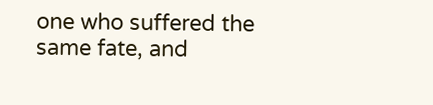one who suffered the same fate, and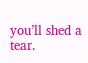you’ll shed a tear.